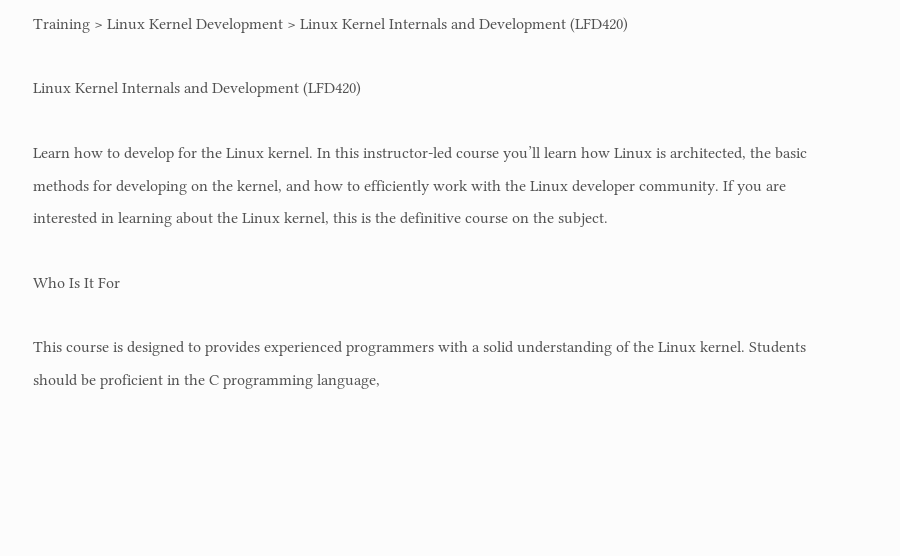Training > Linux Kernel Development > Linux Kernel Internals and Development (LFD420)

Linux Kernel Internals and Development (LFD420)

Learn how to develop for the Linux kernel. In this instructor-led course you’ll learn how Linux is architected, the basic methods for developing on the kernel, and how to efficiently work with the Linux developer community. If you are interested in learning about the Linux kernel, this is the definitive course on the subject.

Who Is It For

This course is designed to provides experienced programmers with a solid understanding of the Linux kernel. Students should be proficient in the C programming language,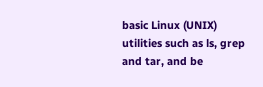basic Linux (UNIX) utilities such as ls, grep and tar, and be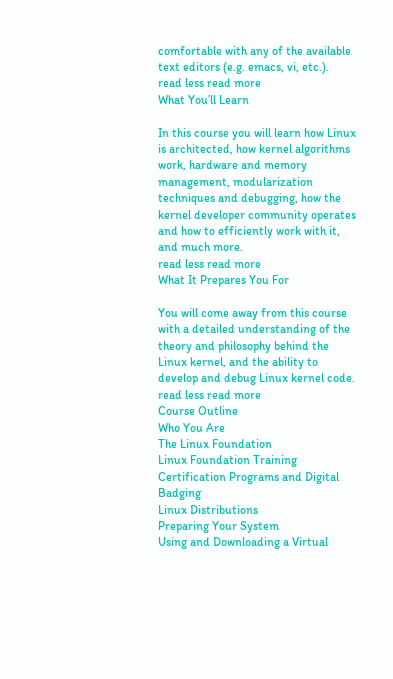comfortable with any of the available text editors (e.g. emacs, vi, etc.).
read less read more
What You’ll Learn

In this course you will learn how Linux is architected, how kernel algorithms work, hardware and memory management, modularization techniques and debugging, how the kernel developer community operates and how to efficiently work with it, and much more.
read less read more
What It Prepares You For

You will come away from this course with a detailed understanding of the theory and philosophy behind the Linux kernel, and the ability to develop and debug Linux kernel code.
read less read more
Course Outline
Who You Are
The Linux Foundation
Linux Foundation Training
Certification Programs and Digital Badging
Linux Distributions
Preparing Your System
Using and Downloading a Virtual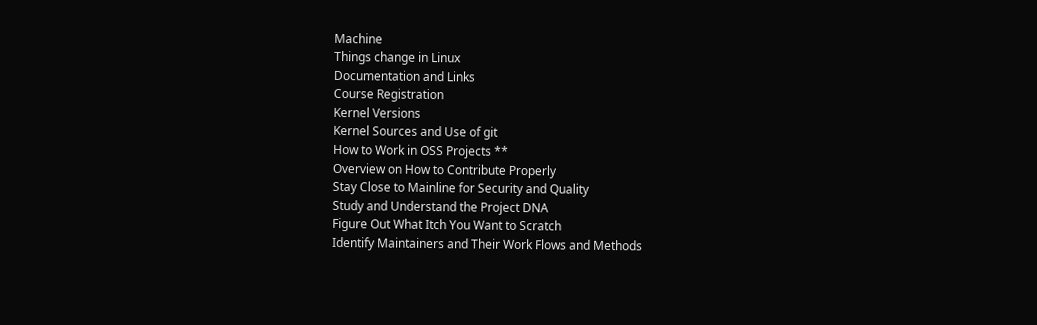Machine
Things change in Linux
Documentation and Links
Course Registration
Kernel Versions
Kernel Sources and Use of git
How to Work in OSS Projects **
Overview on How to Contribute Properly
Stay Close to Mainline for Security and Quality
Study and Understand the Project DNA
Figure Out What Itch You Want to Scratch
Identify Maintainers and Their Work Flows and Methods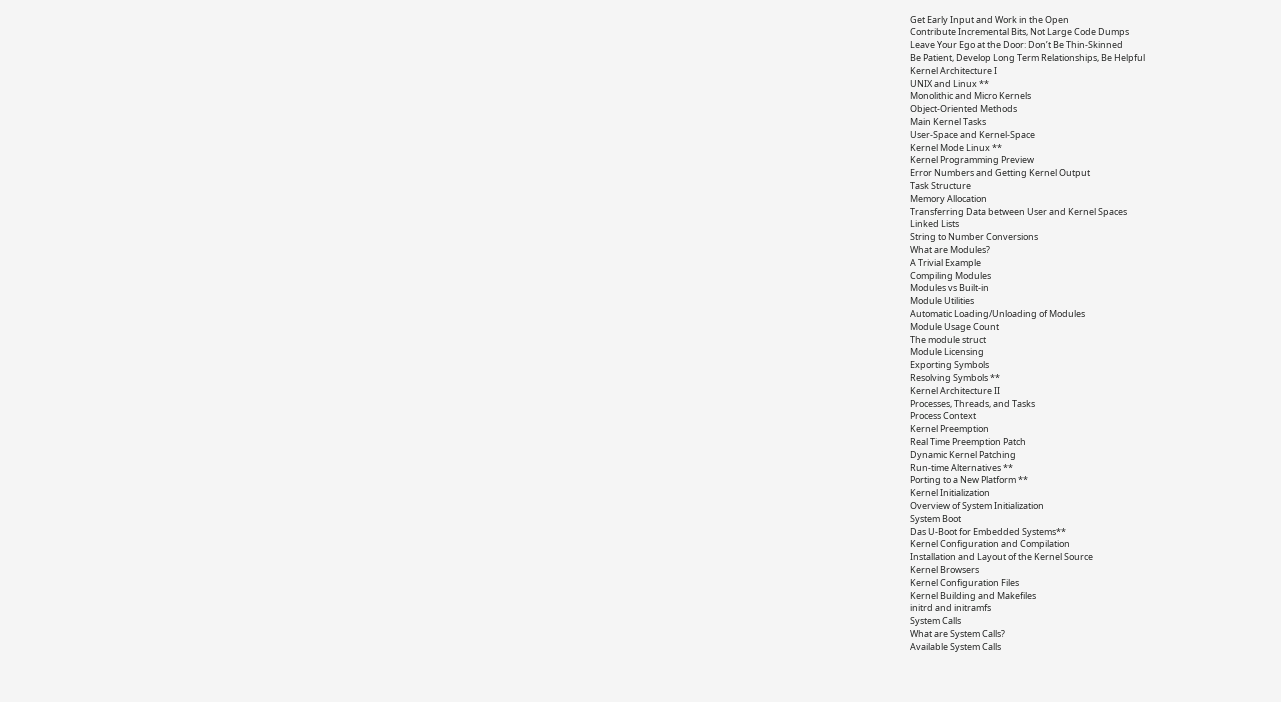Get Early Input and Work in the Open
Contribute Incremental Bits, Not Large Code Dumps
Leave Your Ego at the Door: Don’t Be Thin-Skinned
Be Patient, Develop Long Term Relationships, Be Helpful
Kernel Architecture I
UNIX and Linux **
Monolithic and Micro Kernels
Object-Oriented Methods
Main Kernel Tasks
User-Space and Kernel-Space
Kernel Mode Linux **
Kernel Programming Preview
Error Numbers and Getting Kernel Output
Task Structure
Memory Allocation
Transferring Data between User and Kernel Spaces
Linked Lists
String to Number Conversions
What are Modules?
A Trivial Example
Compiling Modules
Modules vs Built-in
Module Utilities
Automatic Loading/Unloading of Modules
Module Usage Count
The module struct
Module Licensing
Exporting Symbols
Resolving Symbols **
Kernel Architecture II
Processes, Threads, and Tasks
Process Context
Kernel Preemption
Real Time Preemption Patch
Dynamic Kernel Patching
Run-time Alternatives **
Porting to a New Platform **
Kernel Initialization
Overview of System Initialization
System Boot
Das U-Boot for Embedded Systems**
Kernel Configuration and Compilation
Installation and Layout of the Kernel Source
Kernel Browsers
Kernel Configuration Files
Kernel Building and Makefiles
initrd and initramfs
System Calls
What are System Calls?
Available System Calls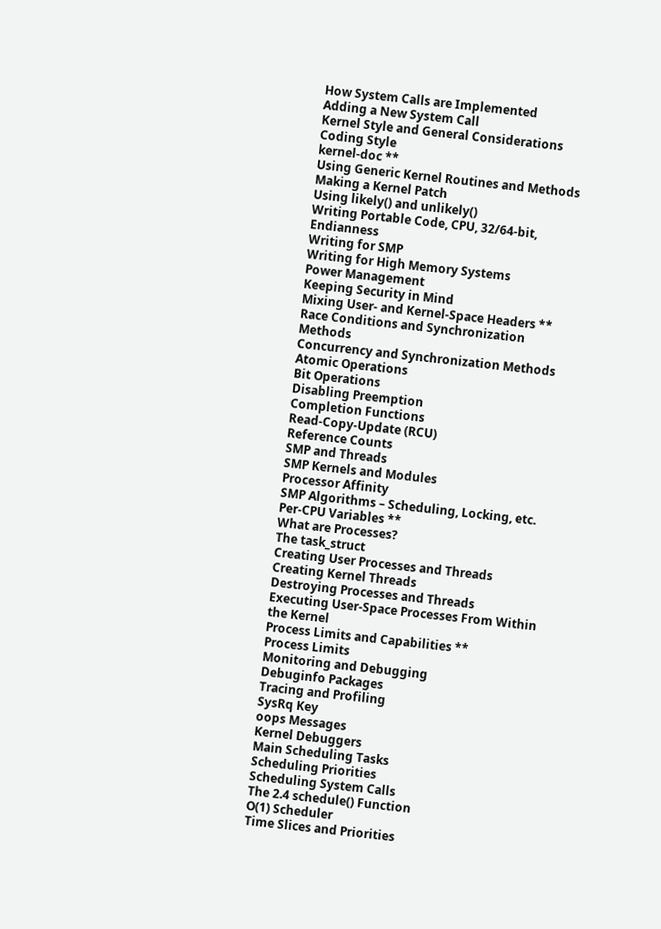How System Calls are Implemented
Adding a New System Call
Kernel Style and General Considerations
Coding Style
kernel-doc **
Using Generic Kernel Routines and Methods
Making a Kernel Patch
Using likely() and unlikely()
Writing Portable Code, CPU, 32/64-bit, Endianness
Writing for SMP
Writing for High Memory Systems
Power Management
Keeping Security in Mind
Mixing User- and Kernel-Space Headers **
Race Conditions and Synchronization Methods
Concurrency and Synchronization Methods
Atomic Operations
Bit Operations
Disabling Preemption
Completion Functions
Read-Copy-Update (RCU)
Reference Counts
SMP and Threads
SMP Kernels and Modules
Processor Affinity
SMP Algorithms – Scheduling, Locking, etc.
Per-CPU Variables **
What are Processes?
The task_struct
Creating User Processes and Threads
Creating Kernel Threads
Destroying Processes and Threads
Executing User-Space Processes From Within the Kernel
Process Limits and Capabilities **
Process Limits
Monitoring and Debugging
Debuginfo Packages
Tracing and Profiling
SysRq Key
oops Messages
Kernel Debuggers
Main Scheduling Tasks
Scheduling Priorities
Scheduling System Calls
The 2.4 schedule() Function
O(1) Scheduler
Time Slices and Priorities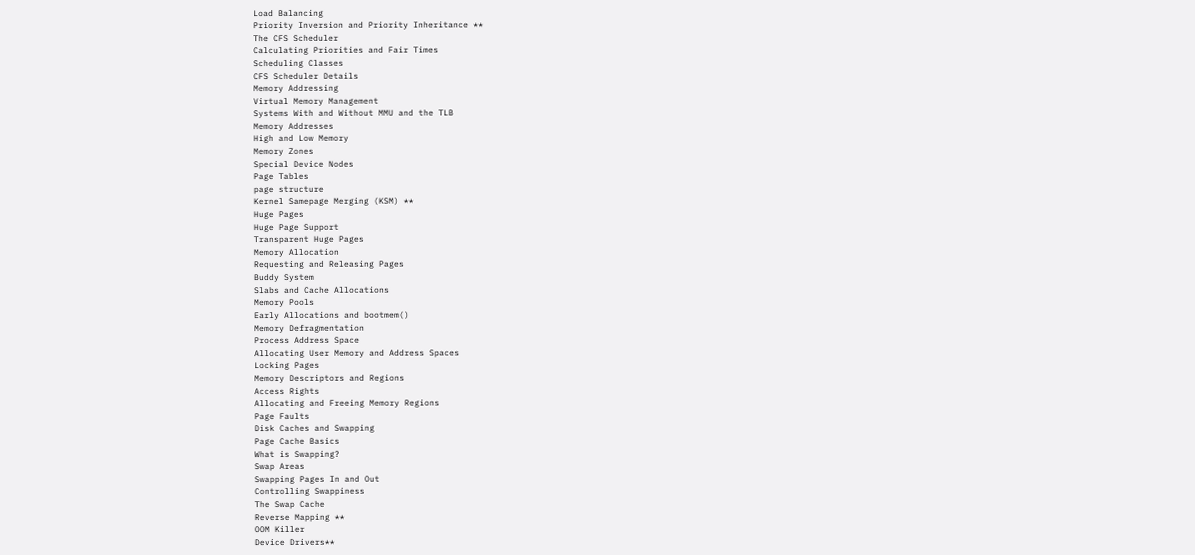Load Balancing
Priority Inversion and Priority Inheritance **
The CFS Scheduler
Calculating Priorities and Fair Times
Scheduling Classes
CFS Scheduler Details
Memory Addressing
Virtual Memory Management
Systems With and Without MMU and the TLB
Memory Addresses
High and Low Memory
Memory Zones
Special Device Nodes
Page Tables
page structure
Kernel Samepage Merging (KSM) **
Huge Pages
Huge Page Support
Transparent Huge Pages
Memory Allocation
Requesting and Releasing Pages
Buddy System
Slabs and Cache Allocations
Memory Pools
Early Allocations and bootmem()
Memory Defragmentation
Process Address Space
Allocating User Memory and Address Spaces
Locking Pages
Memory Descriptors and Regions
Access Rights
Allocating and Freeing Memory Regions
Page Faults
Disk Caches and Swapping
Page Cache Basics
What is Swapping?
Swap Areas
Swapping Pages In and Out
Controlling Swappiness
The Swap Cache
Reverse Mapping **
OOM Killer
Device Drivers**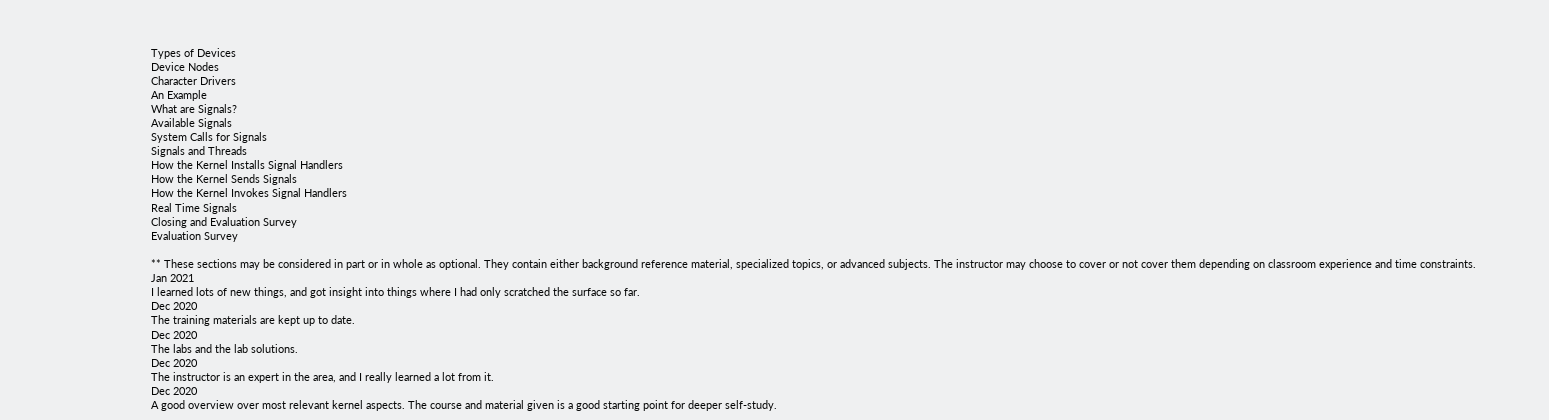Types of Devices
Device Nodes
Character Drivers
An Example
What are Signals?
Available Signals
System Calls for Signals
Signals and Threads
How the Kernel Installs Signal Handlers
How the Kernel Sends Signals
How the Kernel Invokes Signal Handlers
Real Time Signals
Closing and Evaluation Survey
Evaluation Survey

** These sections may be considered in part or in whole as optional. They contain either background reference material, specialized topics, or advanced subjects. The instructor may choose to cover or not cover them depending on classroom experience and time constraints.
Jan 2021
I learned lots of new things, and got insight into things where I had only scratched the surface so far.
Dec 2020
The training materials are kept up to date.
Dec 2020
The labs and the lab solutions.
Dec 2020
The instructor is an expert in the area, and I really learned a lot from it.
Dec 2020
A good overview over most relevant kernel aspects. The course and material given is a good starting point for deeper self-study.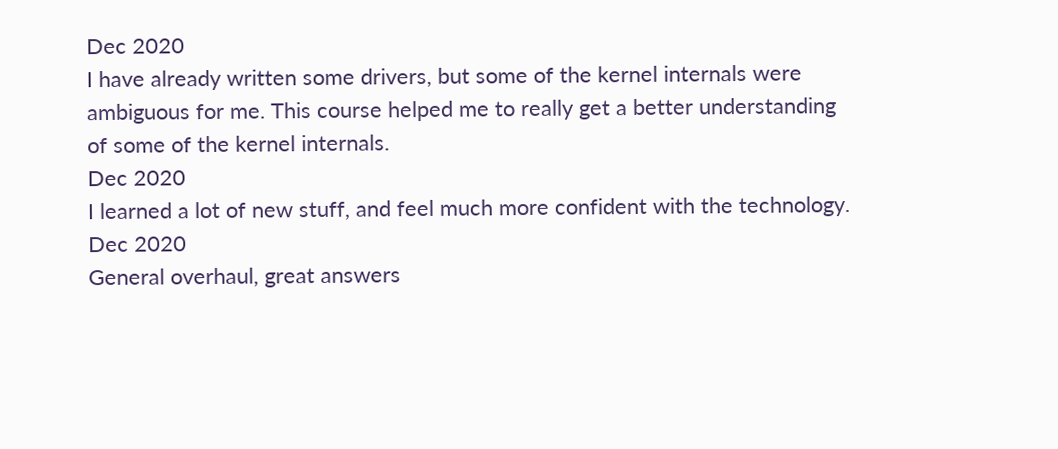Dec 2020
I have already written some drivers, but some of the kernel internals were ambiguous for me. This course helped me to really get a better understanding of some of the kernel internals.
Dec 2020
I learned a lot of new stuff, and feel much more confident with the technology.
Dec 2020
General overhaul, great answers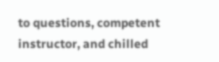to questions, competent instructor, and chilled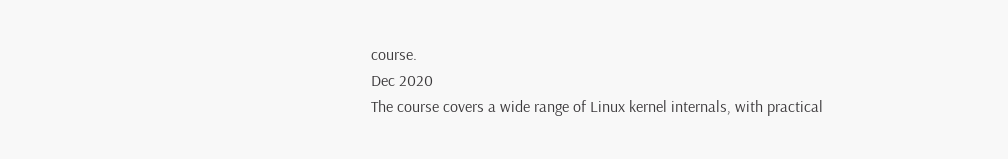course.
Dec 2020
The course covers a wide range of Linux kernel internals, with practical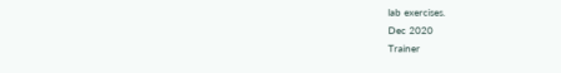lab exercises.
Dec 2020
Trainer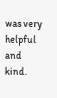was very helpful and kind.